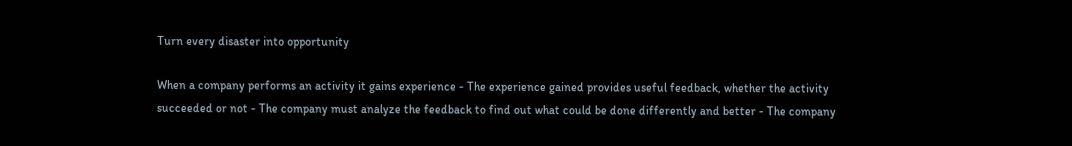Turn every disaster into opportunity

When a company performs an activity it gains experience - The experience gained provides useful feedback, whether the activity succeeded or not - The company must analyze the feedback to find out what could be done differently and better - The company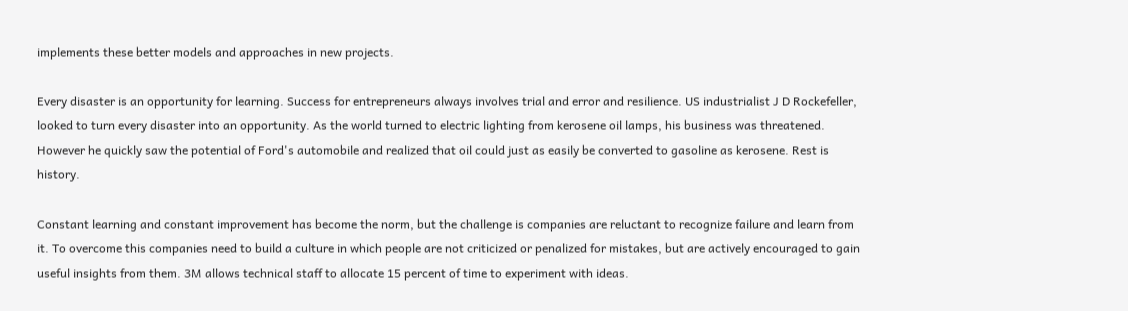implements these better models and approaches in new projects.

Every disaster is an opportunity for learning. Success for entrepreneurs always involves trial and error and resilience. US industrialist J D Rockefeller, looked to turn every disaster into an opportunity. As the world turned to electric lighting from kerosene oil lamps, his business was threatened. However he quickly saw the potential of Ford's automobile and realized that oil could just as easily be converted to gasoline as kerosene. Rest is history.

Constant learning and constant improvement has become the norm, but the challenge is companies are reluctant to recognize failure and learn from it. To overcome this companies need to build a culture in which people are not criticized or penalized for mistakes, but are actively encouraged to gain useful insights from them. 3M allows technical staff to allocate 15 percent of time to experiment with ideas.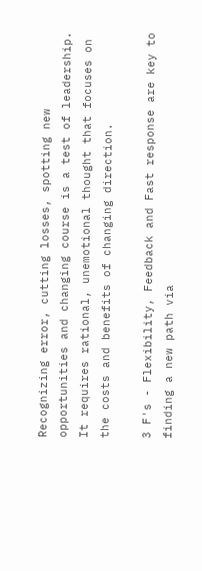Recognizing error, cutting losses, spotting new opportunities and changing course is a test of leadership. It requires rational, unemotional thought that focuses on the costs and benefits of changing direction.

3 F's - Flexibility, Feedback and Fast response are key to finding a new path via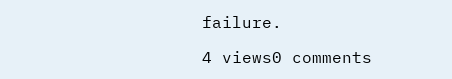failure.

4 views0 comments